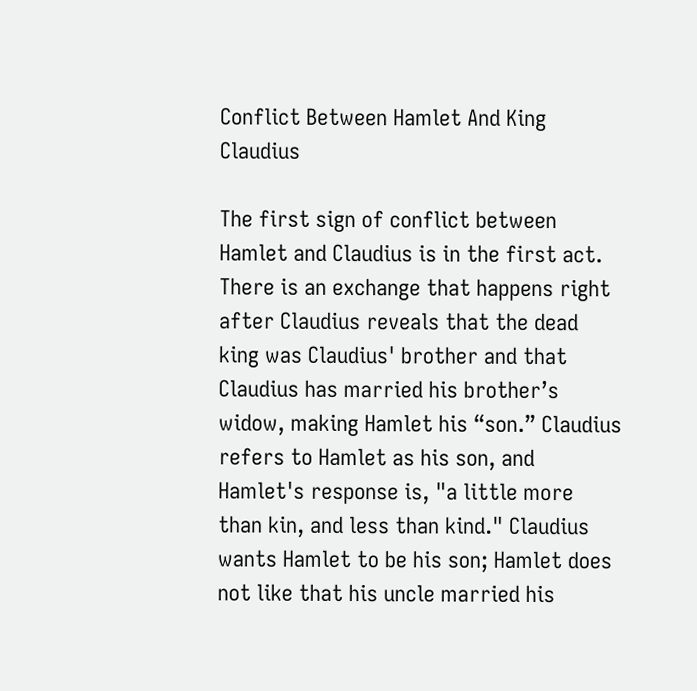Conflict Between Hamlet And King Claudius

The first sign of conflict between Hamlet and Claudius is in the first act. There is an exchange that happens right after Claudius reveals that the dead king was Claudius' brother and that Claudius has married his brother’s widow, making Hamlet his “son.” Claudius refers to Hamlet as his son, and Hamlet's response is, "a little more than kin, and less than kind." Claudius wants Hamlet to be his son; Hamlet does not like that his uncle married his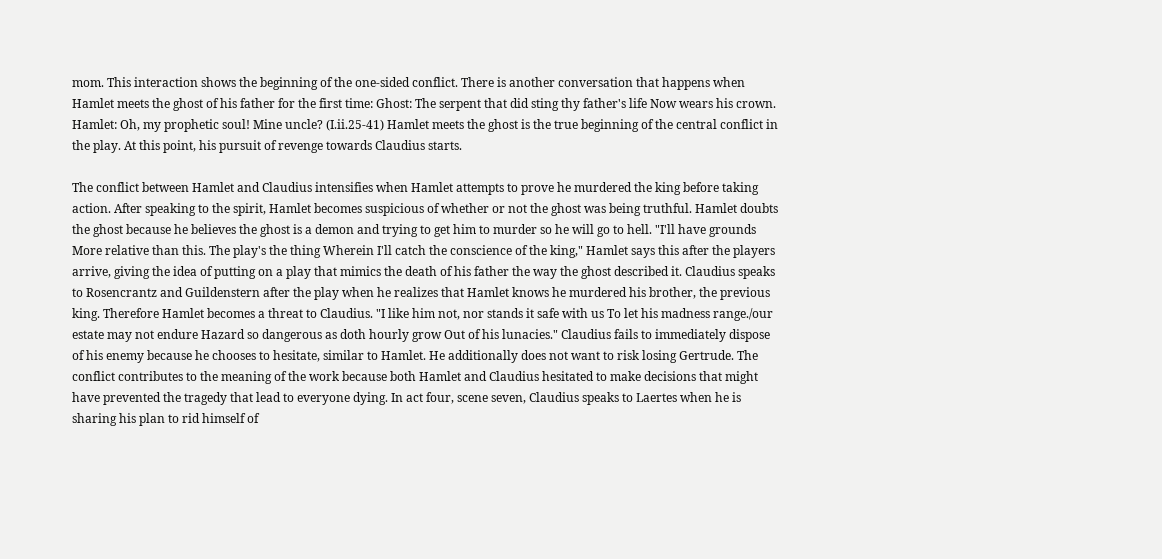mom. This interaction shows the beginning of the one-sided conflict. There is another conversation that happens when Hamlet meets the ghost of his father for the first time: Ghost: The serpent that did sting thy father's life Now wears his crown. Hamlet: Oh, my prophetic soul! Mine uncle? (I.ii.25-41) Hamlet meets the ghost is the true beginning of the central conflict in the play. At this point, his pursuit of revenge towards Claudius starts.

The conflict between Hamlet and Claudius intensifies when Hamlet attempts to prove he murdered the king before taking action. After speaking to the spirit, Hamlet becomes suspicious of whether or not the ghost was being truthful. Hamlet doubts the ghost because he believes the ghost is a demon and trying to get him to murder so he will go to hell. "I'll have grounds More relative than this. The play's the thing Wherein I'll catch the conscience of the king," Hamlet says this after the players arrive, giving the idea of putting on a play that mimics the death of his father the way the ghost described it. Claudius speaks to Rosencrantz and Guildenstern after the play when he realizes that Hamlet knows he murdered his brother, the previous king. Therefore Hamlet becomes a threat to Claudius. "I like him not, nor stands it safe with us To let his madness range./our estate may not endure Hazard so dangerous as doth hourly grow Out of his lunacies." Claudius fails to immediately dispose of his enemy because he chooses to hesitate, similar to Hamlet. He additionally does not want to risk losing Gertrude. The conflict contributes to the meaning of the work because both Hamlet and Claudius hesitated to make decisions that might have prevented the tragedy that lead to everyone dying. In act four, scene seven, Claudius speaks to Laertes when he is sharing his plan to rid himself of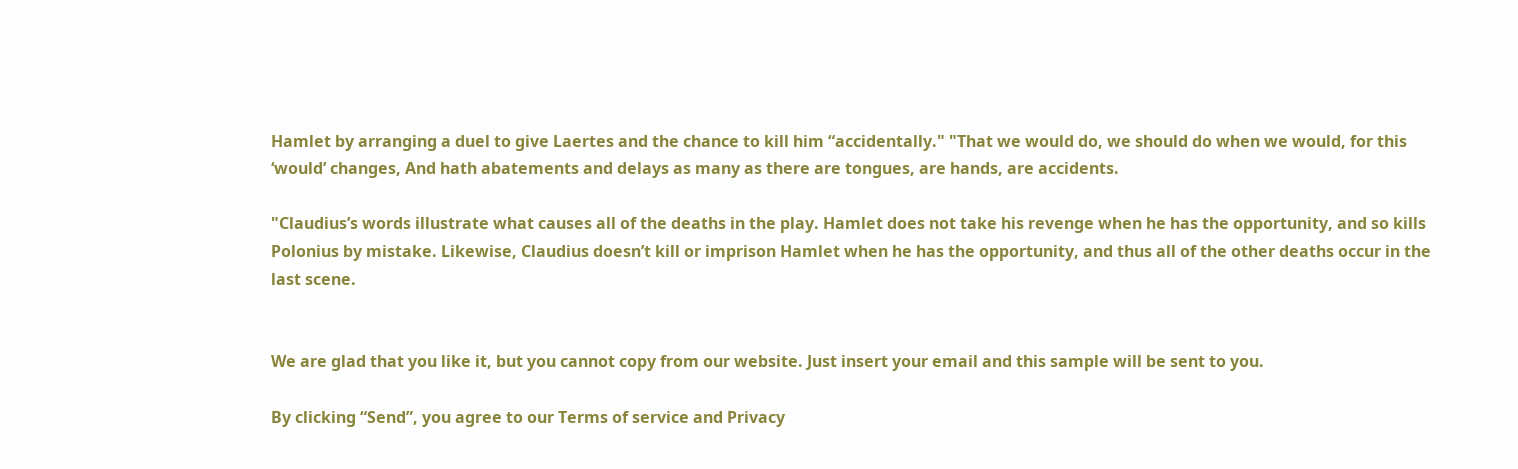Hamlet by arranging a duel to give Laertes and the chance to kill him “accidentally." "That we would do, we should do when we would, for this ‘would’ changes, And hath abatements and delays as many as there are tongues, are hands, are accidents.

"Claudius’s words illustrate what causes all of the deaths in the play. Hamlet does not take his revenge when he has the opportunity, and so kills Polonius by mistake. Likewise, Claudius doesn’t kill or imprison Hamlet when he has the opportunity, and thus all of the other deaths occur in the last scene.


We are glad that you like it, but you cannot copy from our website. Just insert your email and this sample will be sent to you.

By clicking “Send”, you agree to our Terms of service and Privacy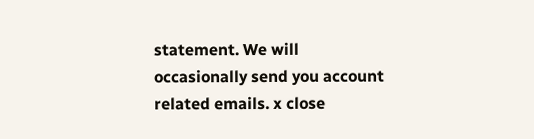statement. We will occasionally send you account related emails. x close